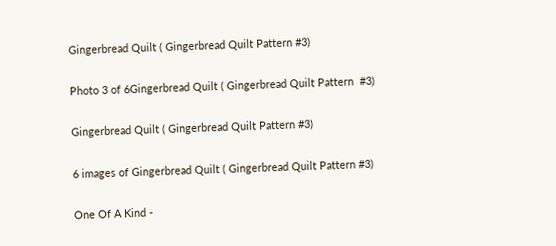Gingerbread Quilt ( Gingerbread Quilt Pattern #3)

Photo 3 of 6Gingerbread Quilt ( Gingerbread Quilt Pattern  #3)

Gingerbread Quilt ( Gingerbread Quilt Pattern #3)

6 images of Gingerbread Quilt ( Gingerbread Quilt Pattern #3)

One Of A Kind -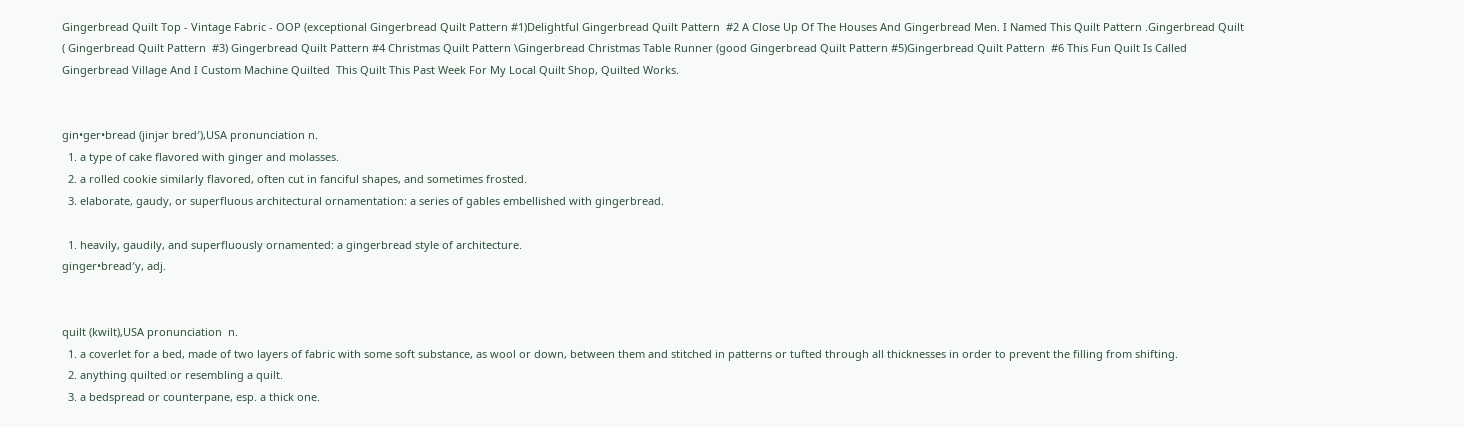Gingerbread Quilt Top - Vintage Fabric - OOP (exceptional Gingerbread Quilt Pattern #1)Delightful Gingerbread Quilt Pattern  #2 A Close Up Of The Houses And Gingerbread Men. I Named This Quilt Pattern .Gingerbread Quilt ( Gingerbread Quilt Pattern  #3) Gingerbread Quilt Pattern #4 Christmas Quilt Pattern \Gingerbread Christmas Table Runner (good Gingerbread Quilt Pattern #5)Gingerbread Quilt Pattern  #6 This Fun Quilt Is Called Gingerbread Village And I Custom Machine Quilted  This Quilt This Past Week For My Local Quilt Shop, Quilted Works.


gin•ger•bread (jinjər bred′),USA pronunciation n.
  1. a type of cake flavored with ginger and molasses.
  2. a rolled cookie similarly flavored, often cut in fanciful shapes, and sometimes frosted.
  3. elaborate, gaudy, or superfluous architectural ornamentation: a series of gables embellished with gingerbread.

  1. heavily, gaudily, and superfluously ornamented: a gingerbread style of architecture.
ginger•bread′y, adj.


quilt (kwilt),USA pronunciation  n.
  1. a coverlet for a bed, made of two layers of fabric with some soft substance, as wool or down, between them and stitched in patterns or tufted through all thicknesses in order to prevent the filling from shifting.
  2. anything quilted or resembling a quilt.
  3. a bedspread or counterpane, esp. a thick one.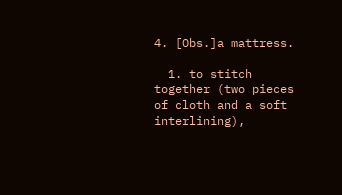4. [Obs.]a mattress.

  1. to stitch together (two pieces of cloth and a soft interlining),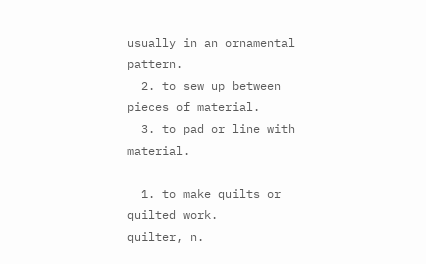usually in an ornamental pattern.
  2. to sew up between pieces of material.
  3. to pad or line with material.

  1. to make quilts or quilted work.
quilter, n.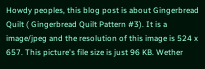Howdy peoples, this blog post is about Gingerbread Quilt ( Gingerbread Quilt Pattern #3). It is a image/jpeg and the resolution of this image is 524 x 657. This picture's file size is just 96 KB. Wether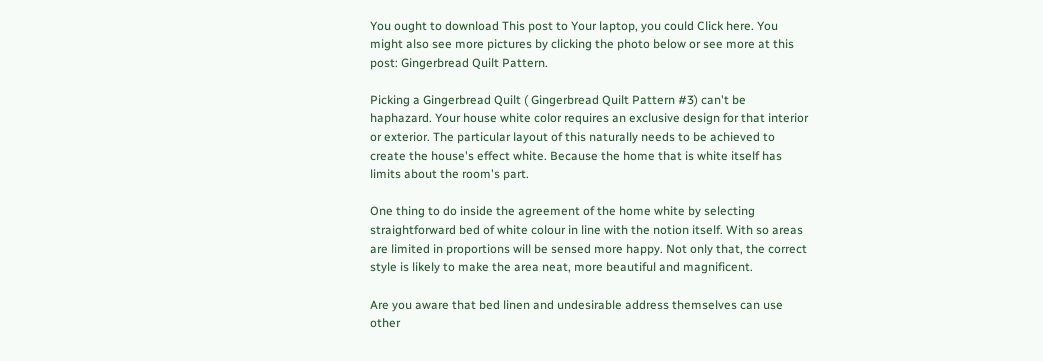You ought to download This post to Your laptop, you could Click here. You might also see more pictures by clicking the photo below or see more at this post: Gingerbread Quilt Pattern.

Picking a Gingerbread Quilt ( Gingerbread Quilt Pattern #3) can't be haphazard. Your house white color requires an exclusive design for that interior or exterior. The particular layout of this naturally needs to be achieved to create the house's effect white. Because the home that is white itself has limits about the room's part.

One thing to do inside the agreement of the home white by selecting straightforward bed of white colour in line with the notion itself. With so areas are limited in proportions will be sensed more happy. Not only that, the correct style is likely to make the area neat, more beautiful and magnificent.

Are you aware that bed linen and undesirable address themselves can use other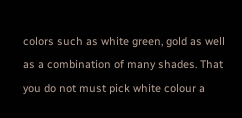colors such as white green, gold as well as a combination of many shades. That you do not must pick white colour a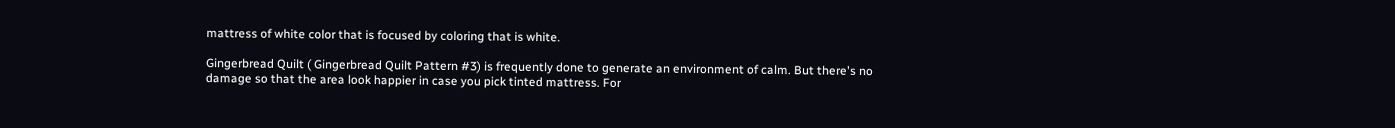mattress of white color that is focused by coloring that is white.

Gingerbread Quilt ( Gingerbread Quilt Pattern #3) is frequently done to generate an environment of calm. But there's no damage so that the area look happier in case you pick tinted mattress. For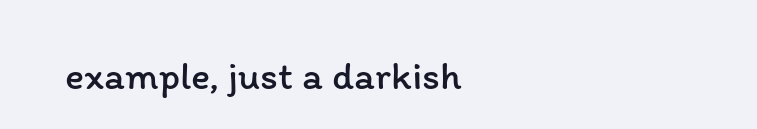example, just a darkish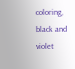coloring, black and violet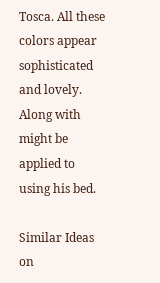Tosca. All these colors appear sophisticated and lovely. Along with might be applied to using his bed.

Similar Ideas on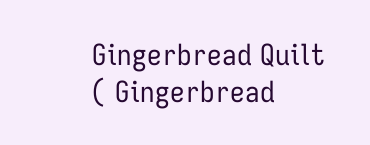Gingerbread Quilt ( Gingerbread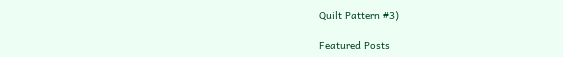Quilt Pattern #3)

Featured Posts